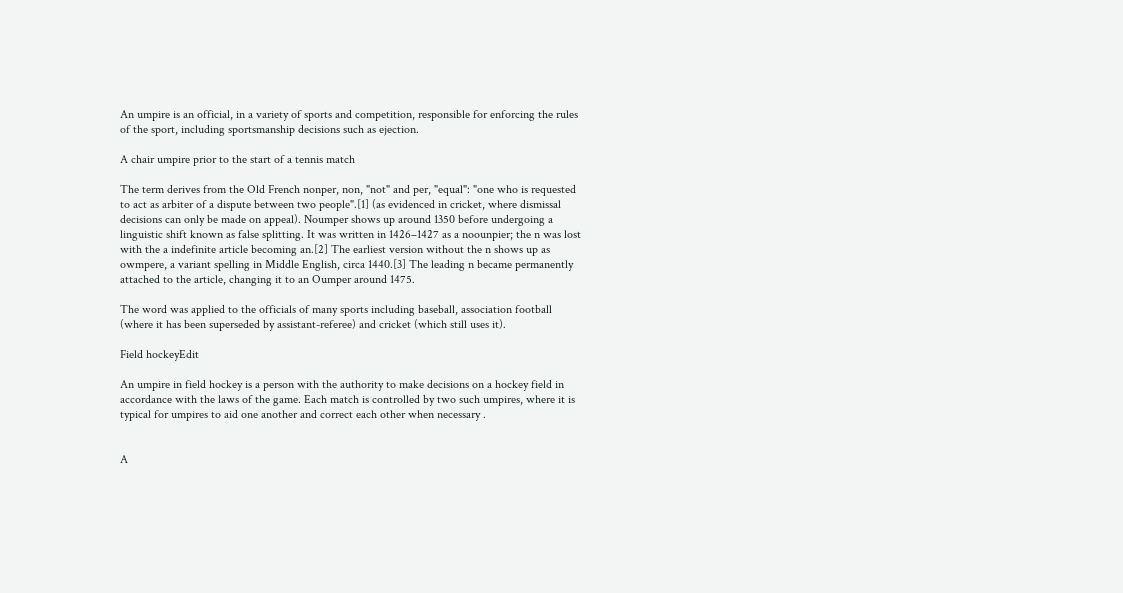An umpire is an official, in a variety of sports and competition, responsible for enforcing the rules of the sport, including sportsmanship decisions such as ejection.

A chair umpire prior to the start of a tennis match

The term derives from the Old French nonper, non, "not" and per, "equal": "one who is requested to act as arbiter of a dispute between two people".[1] (as evidenced in cricket, where dismissal decisions can only be made on appeal). Noumper shows up around 1350 before undergoing a linguistic shift known as false splitting. It was written in 1426–1427 as a noounpier; the n was lost with the a indefinite article becoming an.[2] The earliest version without the n shows up as owmpere, a variant spelling in Middle English, circa 1440.[3] The leading n became permanently attached to the article, changing it to an Oumper around 1475.

The word was applied to the officials of many sports including baseball, association football (where it has been superseded by assistant-referee) and cricket (which still uses it).

Field hockeyEdit

An umpire in field hockey is a person with the authority to make decisions on a hockey field in accordance with the laws of the game. Each match is controlled by two such umpires, where it is typical for umpires to aid one another and correct each other when necessary .


A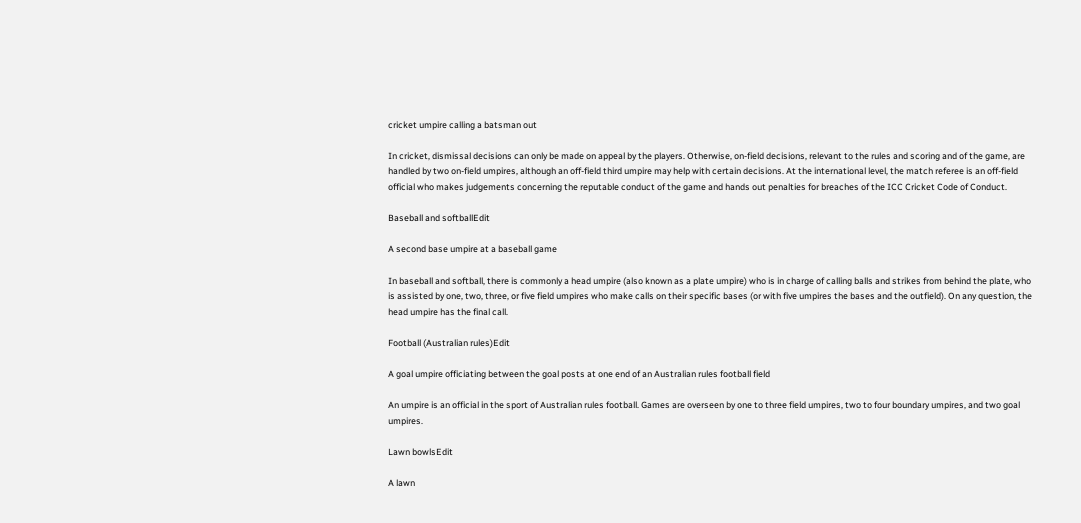cricket umpire calling a batsman out

In cricket, dismissal decisions can only be made on appeal by the players. Otherwise, on-field decisions, relevant to the rules and scoring and of the game, are handled by two on-field umpires, although an off-field third umpire may help with certain decisions. At the international level, the match referee is an off-field official who makes judgements concerning the reputable conduct of the game and hands out penalties for breaches of the ICC Cricket Code of Conduct.

Baseball and softballEdit

A second base umpire at a baseball game

In baseball and softball, there is commonly a head umpire (also known as a plate umpire) who is in charge of calling balls and strikes from behind the plate, who is assisted by one, two, three, or five field umpires who make calls on their specific bases (or with five umpires the bases and the outfield). On any question, the head umpire has the final call.

Football (Australian rules)Edit

A goal umpire officiating between the goal posts at one end of an Australian rules football field

An umpire is an official in the sport of Australian rules football. Games are overseen by one to three field umpires, two to four boundary umpires, and two goal umpires.

Lawn bowlsEdit

A lawn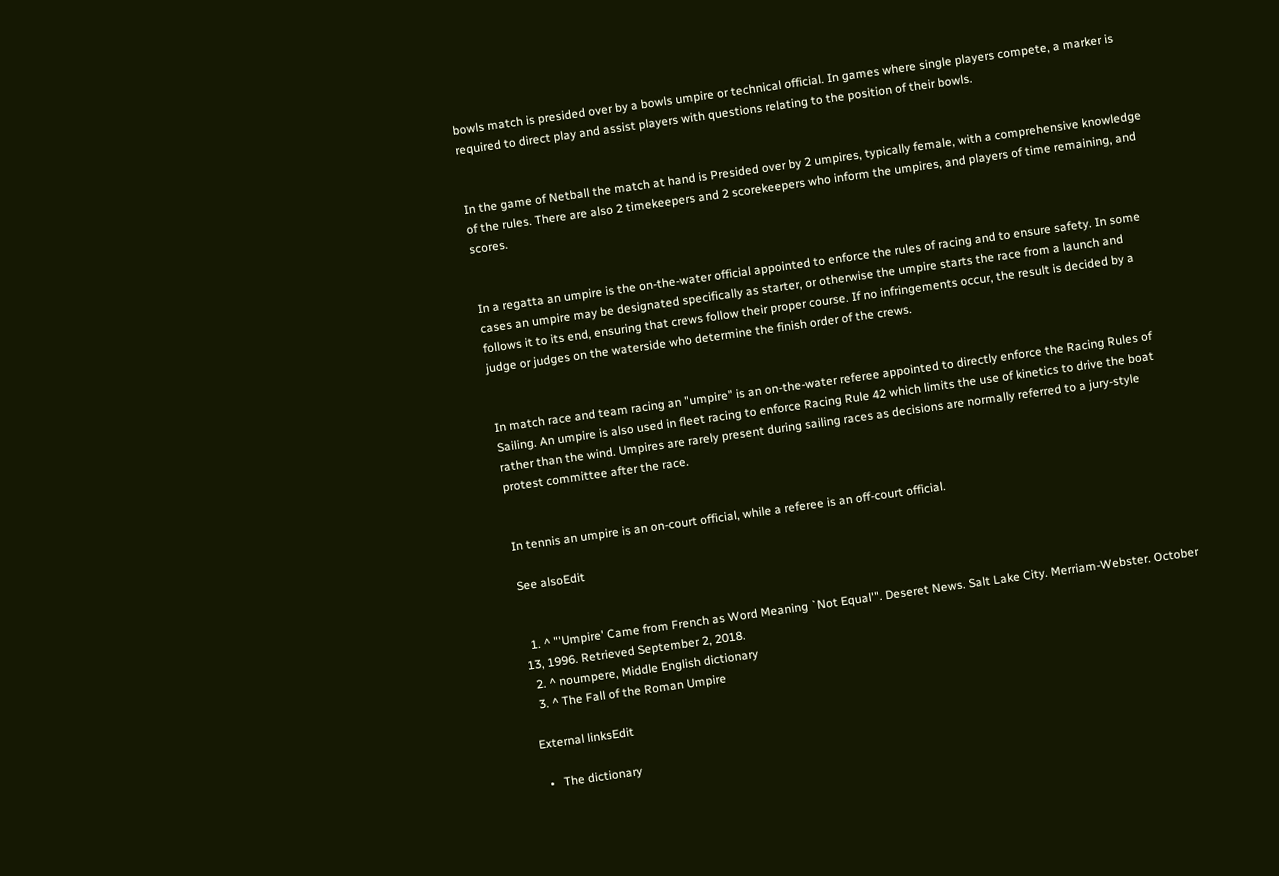bowls match is presided over by a bowls umpire or technical official. In games where single players compete, a marker is required to direct play and assist players with questions relating to the position of their bowls.


In the game of Netball the match at hand is Presided over by 2 umpires, typically female, with a comprehensive knowledge of the rules. There are also 2 timekeepers and 2 scorekeepers who inform the umpires, and players of time remaining, and scores.


In a regatta an umpire is the on-the-water official appointed to enforce the rules of racing and to ensure safety. In some cases an umpire may be designated specifically as starter, or otherwise the umpire starts the race from a launch and follows it to its end, ensuring that crews follow their proper course. If no infringements occur, the result is decided by a judge or judges on the waterside who determine the finish order of the crews.


In match race and team racing an "umpire" is an on-the-water referee appointed to directly enforce the Racing Rules of Sailing. An umpire is also used in fleet racing to enforce Racing Rule 42 which limits the use of kinetics to drive the boat rather than the wind. Umpires are rarely present during sailing races as decisions are normally referred to a jury-style protest committee after the race.


In tennis an umpire is an on-court official, while a referee is an off-court official.

See alsoEdit


  1. ^ "'Umpire' Came from French as Word Meaning `Not Equal'". Deseret News. Salt Lake City. Merriam-Webster. October 13, 1996. Retrieved September 2, 2018.
  2. ^ noumpere, Middle English dictionary
  3. ^ The Fall of the Roman Umpire

External linksEdit

  •   The dictionary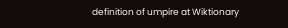definition of umpire at Wiktionary